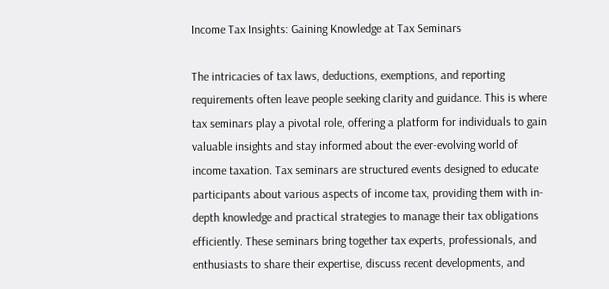Income Tax Insights: Gaining Knowledge at Tax Seminars

The intricacies of tax laws, deductions, exemptions, and reporting requirements often leave people seeking clarity and guidance. This is where tax seminars play a pivotal role, offering a platform for individuals to gain valuable insights and stay informed about the ever-evolving world of income taxation. Tax seminars are structured events designed to educate participants about various aspects of income tax, providing them with in-depth knowledge and practical strategies to manage their tax obligations efficiently. These seminars bring together tax experts, professionals, and enthusiasts to share their expertise, discuss recent developments, and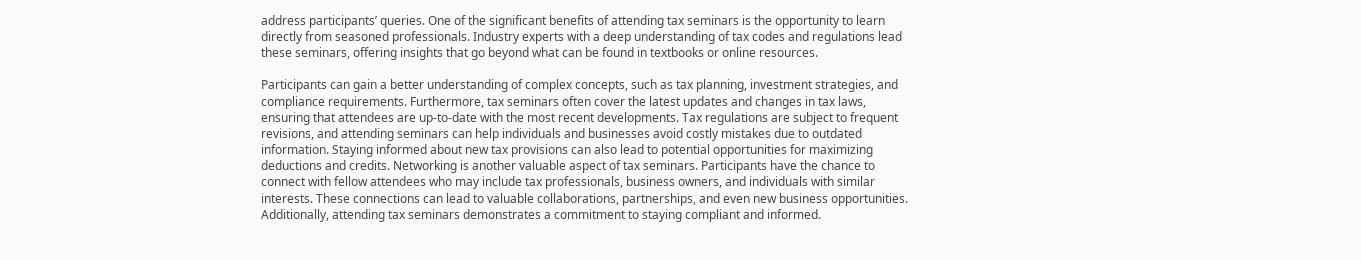address participants’ queries. One of the significant benefits of attending tax seminars is the opportunity to learn directly from seasoned professionals. Industry experts with a deep understanding of tax codes and regulations lead these seminars, offering insights that go beyond what can be found in textbooks or online resources.

Participants can gain a better understanding of complex concepts, such as tax planning, investment strategies, and compliance requirements. Furthermore, tax seminars often cover the latest updates and changes in tax laws, ensuring that attendees are up-to-date with the most recent developments. Tax regulations are subject to frequent revisions, and attending seminars can help individuals and businesses avoid costly mistakes due to outdated information. Staying informed about new tax provisions can also lead to potential opportunities for maximizing deductions and credits. Networking is another valuable aspect of tax seminars. Participants have the chance to connect with fellow attendees who may include tax professionals, business owners, and individuals with similar interests. These connections can lead to valuable collaborations, partnerships, and even new business opportunities. Additionally, attending tax seminars demonstrates a commitment to staying compliant and informed.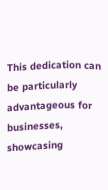This dedication can be particularly advantageous for businesses, showcasing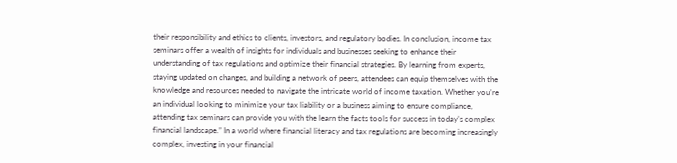their responsibility and ethics to clients, investors, and regulatory bodies. In conclusion, income tax seminars offer a wealth of insights for individuals and businesses seeking to enhance their understanding of tax regulations and optimize their financial strategies. By learning from experts, staying updated on changes, and building a network of peers, attendees can equip themselves with the knowledge and resources needed to navigate the intricate world of income taxation. Whether you’re an individual looking to minimize your tax liability or a business aiming to ensure compliance, attending tax seminars can provide you with the learn the facts tools for success in today’s complex financial landscape.” In a world where financial literacy and tax regulations are becoming increasingly complex, investing in your financial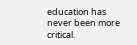education has never been more critical.